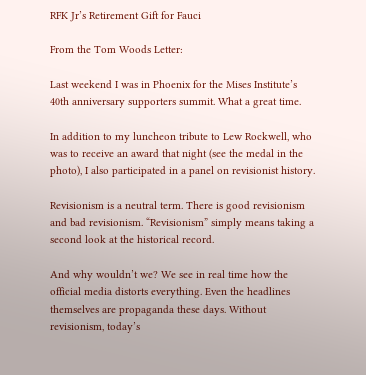RFK Jr’s Retirement Gift for Fauci

From the Tom Woods Letter:

Last weekend I was in Phoenix for the Mises Institute’s 40th anniversary supporters summit. What a great time.

In addition to my luncheon tribute to Lew Rockwell, who was to receive an award that night (see the medal in the photo), I also participated in a panel on revisionist history.

Revisionism is a neutral term. There is good revisionism and bad revisionism. “Revisionism” simply means taking a second look at the historical record.

And why wouldn’t we? We see in real time how the official media distorts everything. Even the headlines themselves are propaganda these days. Without revisionism, today’s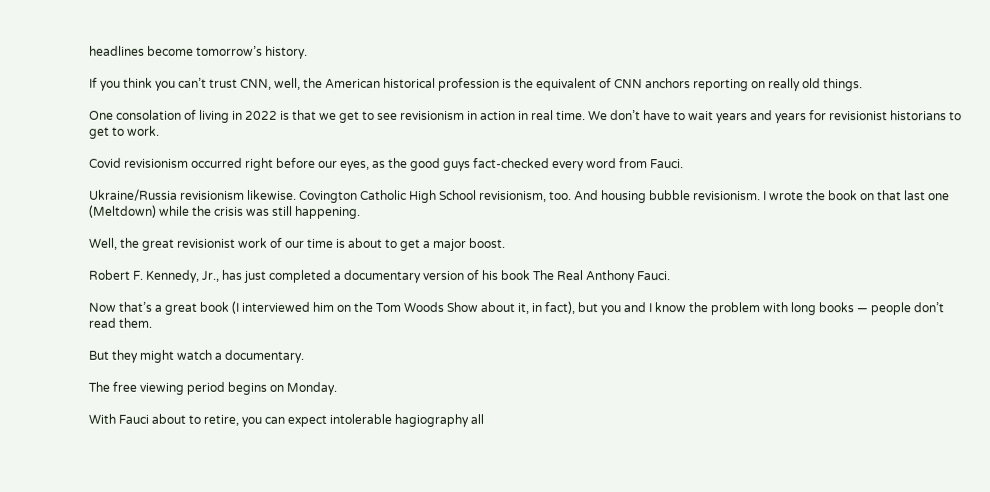headlines become tomorrow’s history.

If you think you can’t trust CNN, well, the American historical profession is the equivalent of CNN anchors reporting on really old things.

One consolation of living in 2022 is that we get to see revisionism in action in real time. We don’t have to wait years and years for revisionist historians to get to work.

Covid revisionism occurred right before our eyes, as the good guys fact-checked every word from Fauci.

Ukraine/Russia revisionism likewise. Covington Catholic High School revisionism, too. And housing bubble revisionism. I wrote the book on that last one (Meltdown) while the crisis was still happening.

Well, the great revisionist work of our time is about to get a major boost.

Robert F. Kennedy, Jr., has just completed a documentary version of his book The Real Anthony Fauci.

Now that’s a great book (I interviewed him on the Tom Woods Show about it, in fact), but you and I know the problem with long books — people don’t read them.

But they might watch a documentary.

The free viewing period begins on Monday.

With Fauci about to retire, you can expect intolerable hagiography all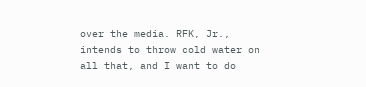over the media. RFK, Jr., intends to throw cold water on all that, and I want to do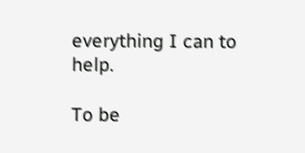everything I can to help.

To be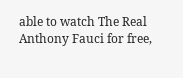able to watch The Real Anthony Fauci for free,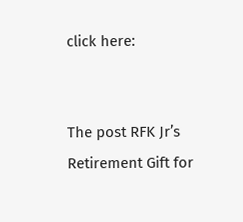click here:


The post RFK Jr’s Retirement Gift for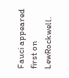Fauci appeared first on LewRockwell.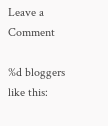Leave a Comment

%d bloggers like this: